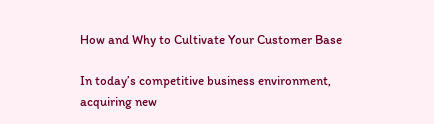How and Why to Cultivate Your Customer Base

In today’s competitive business environment, acquiring new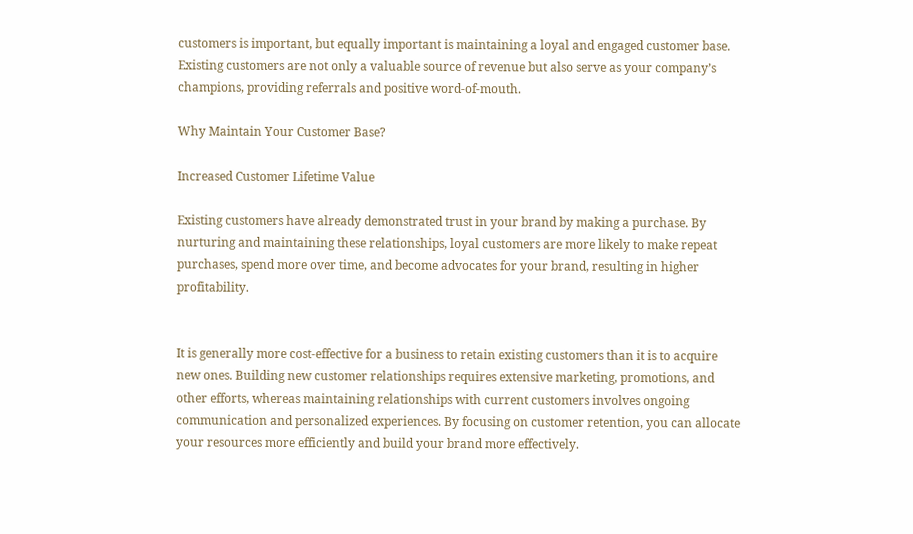customers is important, but equally important is maintaining a loyal and engaged customer base. Existing customers are not only a valuable source of revenue but also serve as your company’s champions, providing referrals and positive word-of-mouth.

Why Maintain Your Customer Base?

Increased Customer Lifetime Value

Existing customers have already demonstrated trust in your brand by making a purchase. By nurturing and maintaining these relationships, loyal customers are more likely to make repeat purchases, spend more over time, and become advocates for your brand, resulting in higher profitability.


It is generally more cost-effective for a business to retain existing customers than it is to acquire new ones. Building new customer relationships requires extensive marketing, promotions, and other efforts, whereas maintaining relationships with current customers involves ongoing communication and personalized experiences. By focusing on customer retention, you can allocate your resources more efficiently and build your brand more effectively.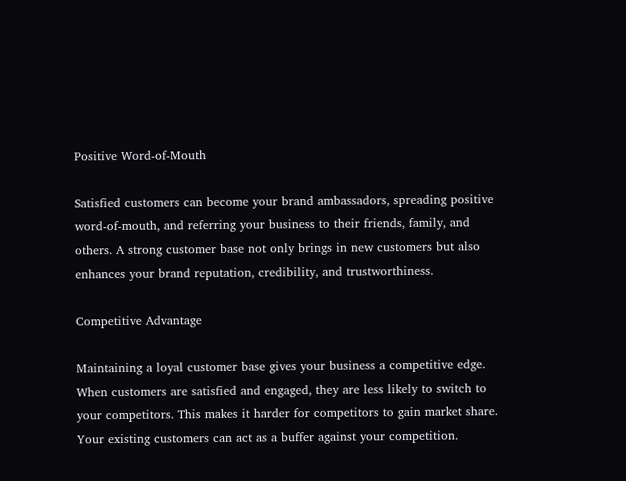Positive Word-of-Mouth

Satisfied customers can become your brand ambassadors, spreading positive word-of-mouth, and referring your business to their friends, family, and others. A strong customer base not only brings in new customers but also enhances your brand reputation, credibility, and trustworthiness.

Competitive Advantage

Maintaining a loyal customer base gives your business a competitive edge. When customers are satisfied and engaged, they are less likely to switch to your competitors. This makes it harder for competitors to gain market share. Your existing customers can act as a buffer against your competition.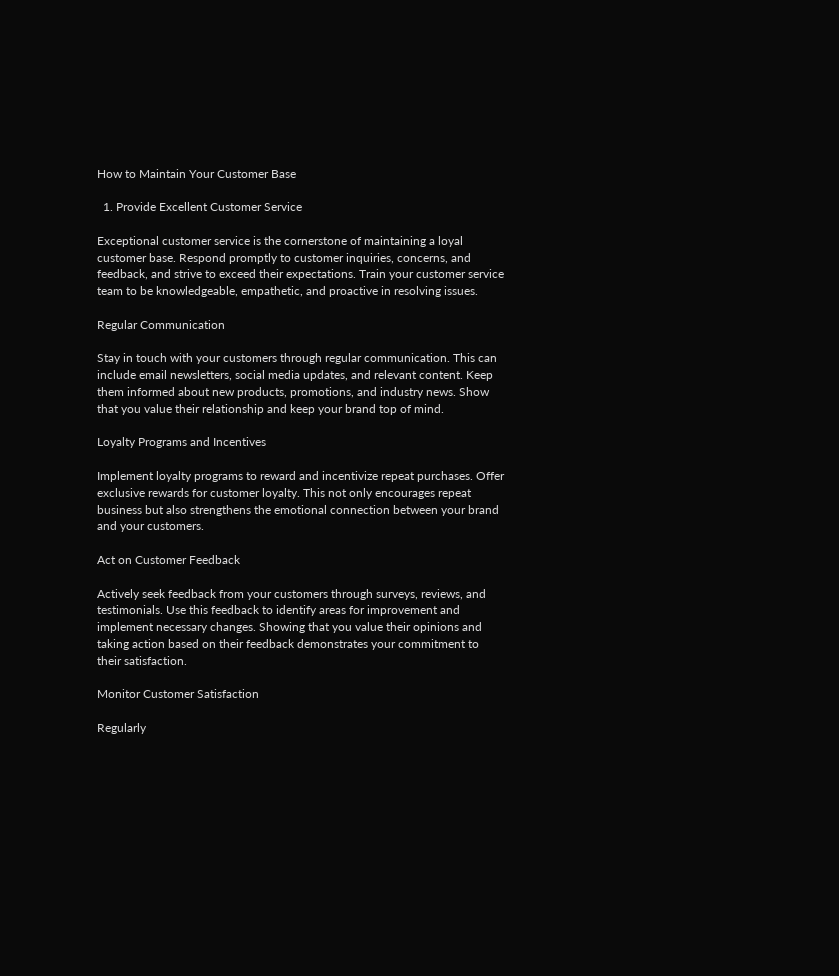How to Maintain Your Customer Base

  1. Provide Excellent Customer Service

Exceptional customer service is the cornerstone of maintaining a loyal customer base. Respond promptly to customer inquiries, concerns, and feedback, and strive to exceed their expectations. Train your customer service team to be knowledgeable, empathetic, and proactive in resolving issues.

Regular Communication

Stay in touch with your customers through regular communication. This can include email newsletters, social media updates, and relevant content. Keep them informed about new products, promotions, and industry news. Show that you value their relationship and keep your brand top of mind.

Loyalty Programs and Incentives

Implement loyalty programs to reward and incentivize repeat purchases. Offer exclusive rewards for customer loyalty. This not only encourages repeat business but also strengthens the emotional connection between your brand and your customers.

Act on Customer Feedback

Actively seek feedback from your customers through surveys, reviews, and testimonials. Use this feedback to identify areas for improvement and implement necessary changes. Showing that you value their opinions and taking action based on their feedback demonstrates your commitment to their satisfaction.

Monitor Customer Satisfaction

Regularly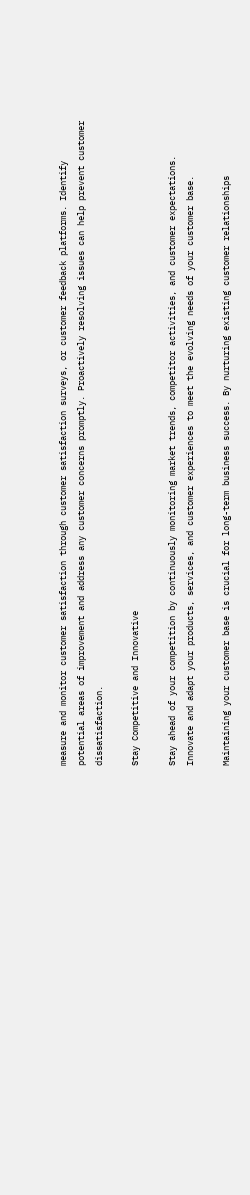measure and monitor customer satisfaction through customer satisfaction surveys, or customer feedback platforms. Identify potential areas of improvement and address any customer concerns promptly. Proactively resolving issues can help prevent customer dissatisfaction.

Stay Competitive and Innovative

Stay ahead of your competition by continuously monitoring market trends, competitor activities, and customer expectations. Innovate and adapt your products, services, and customer experiences to meet the evolving needs of your customer base.

Maintaining your customer base is crucial for long-term business success. By nurturing existing customer relationships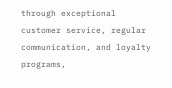through exceptional customer service, regular communication, and loyalty programs,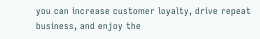you can increase customer loyalty, drive repeat business, and enjoy the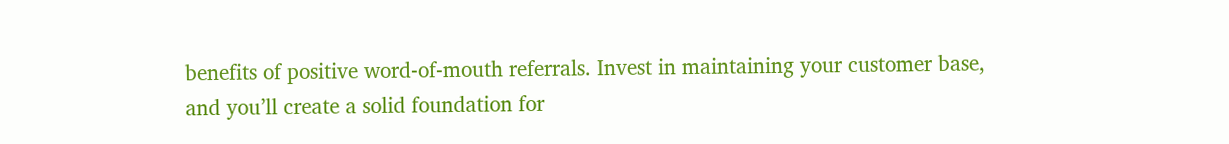benefits of positive word-of-mouth referrals. Invest in maintaining your customer base, and you’ll create a solid foundation for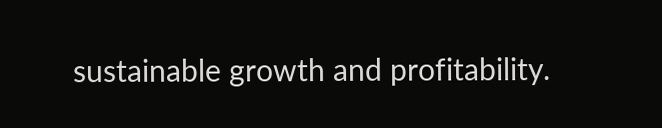sustainable growth and profitability.